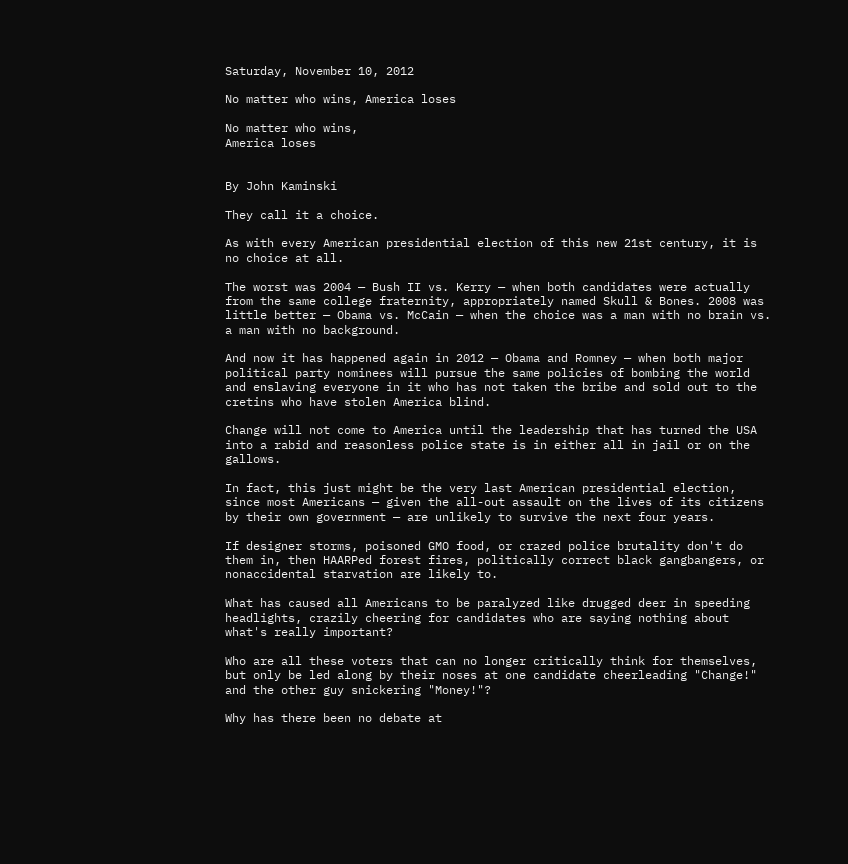Saturday, November 10, 2012

No matter who wins, America loses

No matter who wins,
America loses


By John Kaminski

They call it a choice.

As with every American presidential election of this new 21st century, it is no choice at all.

The worst was 2004 — Bush II vs. Kerry — when both candidates were actually from the same college fraternity, appropriately named Skull & Bones. 2008 was little better — Obama vs. McCain — when the choice was a man with no brain vs. a man with no background.

And now it has happened again in 2012 — Obama and Romney — when both major political party nominees will pursue the same policies of bombing the world and enslaving everyone in it who has not taken the bribe and sold out to the cretins who have stolen America blind.

Change will not come to America until the leadership that has turned the USA into a rabid and reasonless police state is in either all in jail or on the gallows.

In fact, this just might be the very last American presidential election, since most Americans — given the all-out assault on the lives of its citizens by their own government — are unlikely to survive the next four years.

If designer storms, poisoned GMO food, or crazed police brutality don't do them in, then HAARPed forest fires, politically correct black gangbangers, or nonaccidental starvation are likely to.

What has caused all Americans to be paralyzed like drugged deer in speeding headlights, crazily cheering for candidates who are saying nothing about what's really important?

Who are all these voters that can no longer critically think for themselves, but only be led along by their noses at one candidate cheerleading "Change!" and the other guy snickering "Money!"?

Why has there been no debate at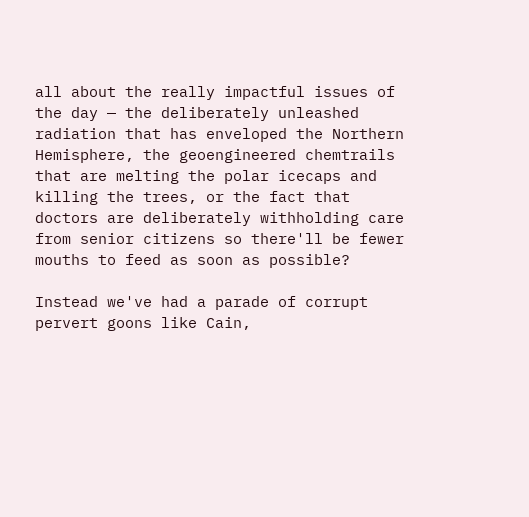all about the really impactful issues of the day — the deliberately unleashed radiation that has enveloped the Northern Hemisphere, the geoengineered chemtrails that are melting the polar icecaps and killing the trees, or the fact that doctors are deliberately withholding care from senior citizens so there'll be fewer mouths to feed as soon as possible?

Instead we've had a parade of corrupt pervert goons like Cain,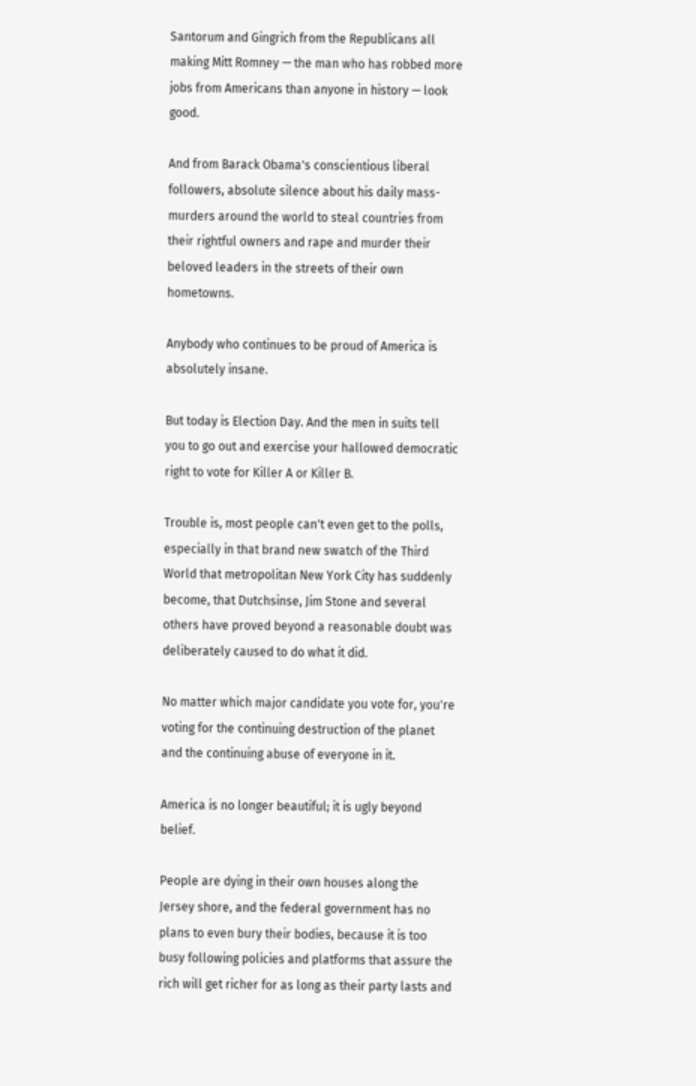Santorum and Gingrich from the Republicans all making Mitt Romney — the man who has robbed more jobs from Americans than anyone in history — look good.

And from Barack Obama's conscientious liberal followers, absolute silence about his daily mass-murders around the world to steal countries from their rightful owners and rape and murder their beloved leaders in the streets of their own hometowns.

Anybody who continues to be proud of America is absolutely insane.

But today is Election Day. And the men in suits tell you to go out and exercise your hallowed democratic right to vote for Killer A or Killer B.

Trouble is, most people can't even get to the polls, especially in that brand new swatch of the Third World that metropolitan New York City has suddenly become, that Dutchsinse, Jim Stone and several others have proved beyond a reasonable doubt was deliberately caused to do what it did.

No matter which major candidate you vote for, you're voting for the continuing destruction of the planet and the continuing abuse of everyone in it.

America is no longer beautiful; it is ugly beyond belief.

People are dying in their own houses along the Jersey shore, and the federal government has no plans to even bury their bodies, because it is too busy following policies and platforms that assure the rich will get richer for as long as their party lasts and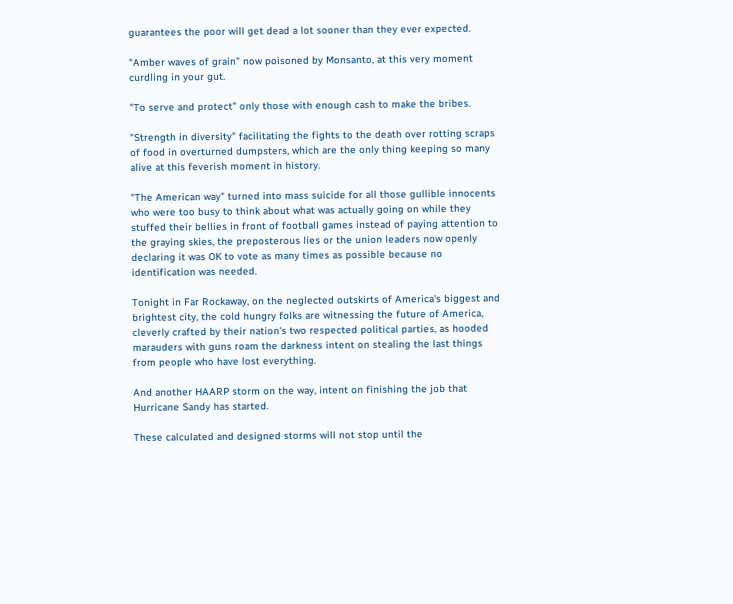guarantees the poor will get dead a lot sooner than they ever expected.

"Amber waves of grain" now poisoned by Monsanto, at this very moment curdling in your gut.

"To serve and protect" only those with enough cash to make the bribes.

"Strength in diversity" facilitating the fights to the death over rotting scraps of food in overturned dumpsters, which are the only thing keeping so many alive at this feverish moment in history.

"The American way" turned into mass suicide for all those gullible innocents who were too busy to think about what was actually going on while they stuffed their bellies in front of football games instead of paying attention to the graying skies, the preposterous lies or the union leaders now openly declaring it was OK to vote as many times as possible because no identification was needed.

Tonight in Far Rockaway, on the neglected outskirts of America's biggest and brightest city, the cold hungry folks are witnessing the future of America, cleverly crafted by their nation's two respected political parties, as hooded marauders with guns roam the darkness intent on stealing the last things from people who have lost everything.

And another HAARP storm on the way, intent on finishing the job that Hurricane Sandy has started.

These calculated and designed storms will not stop until the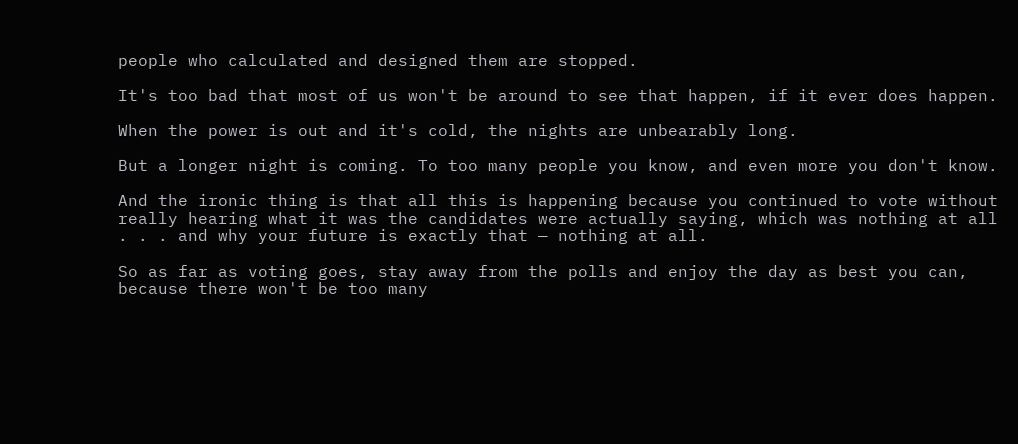people who calculated and designed them are stopped.

It's too bad that most of us won't be around to see that happen, if it ever does happen.

When the power is out and it's cold, the nights are unbearably long.

But a longer night is coming. To too many people you know, and even more you don't know.

And the ironic thing is that all this is happening because you continued to vote without really hearing what it was the candidates were actually saying, which was nothing at all . . . and why your future is exactly that — nothing at all.

So as far as voting goes, stay away from the polls and enjoy the day as best you can, because there won't be too many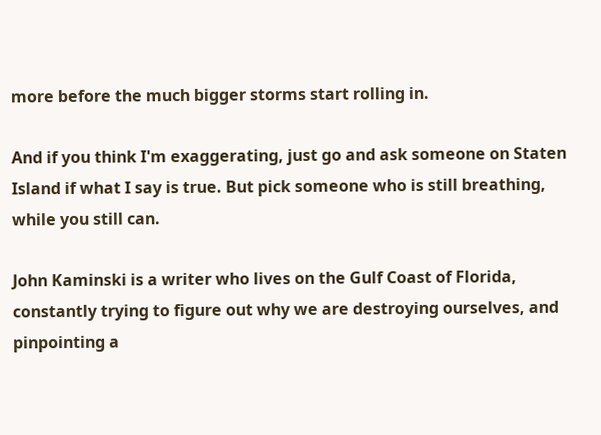more before the much bigger storms start rolling in.

And if you think I'm exaggerating, just go and ask someone on Staten Island if what I say is true. But pick someone who is still breathing, while you still can.

John Kaminski is a writer who lives on the Gulf Coast of Florida, constantly trying to figure out why we are destroying ourselves, and pinpointing a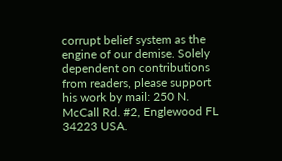corrupt belief system as the engine of our demise. Solely dependent on contributions from readers, please support his work by mail: 250 N. McCall Rd. #2, Englewood FL 34223 USA.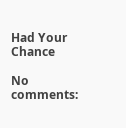Had Your Chance

No comments: